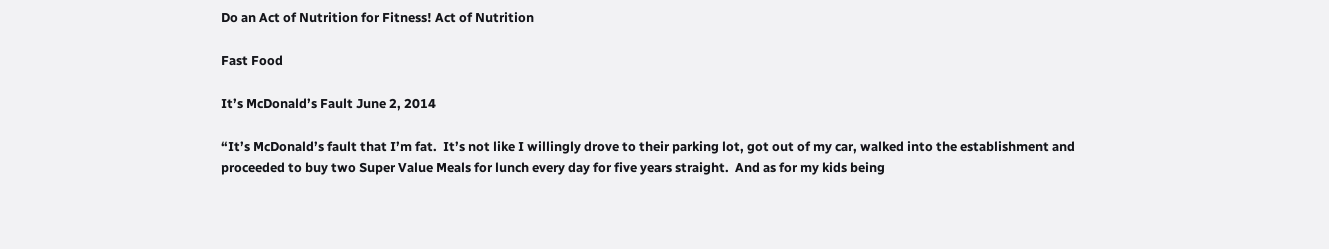Do an Act of Nutrition for Fitness! Act of Nutrition

Fast Food

It’s McDonald’s Fault June 2, 2014

“It’s McDonald’s fault that I’m fat.  It’s not like I willingly drove to their parking lot, got out of my car, walked into the establishment and proceeded to buy two Super Value Meals for lunch every day for five years straight.  And as for my kids being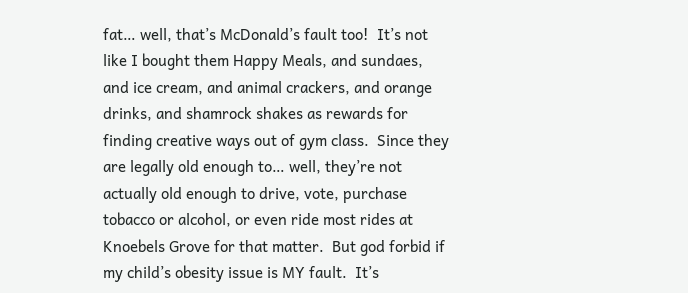fat… well, that’s McDonald’s fault too!  It’s not like I bought them Happy Meals, and sundaes, and ice cream, and animal crackers, and orange drinks, and shamrock shakes as rewards for finding creative ways out of gym class.  Since they are legally old enough to… well, they’re not actually old enough to drive, vote, purchase tobacco or alcohol, or even ride most rides at Knoebels Grove for that matter.  But god forbid if my child’s obesity issue is MY fault.  It’s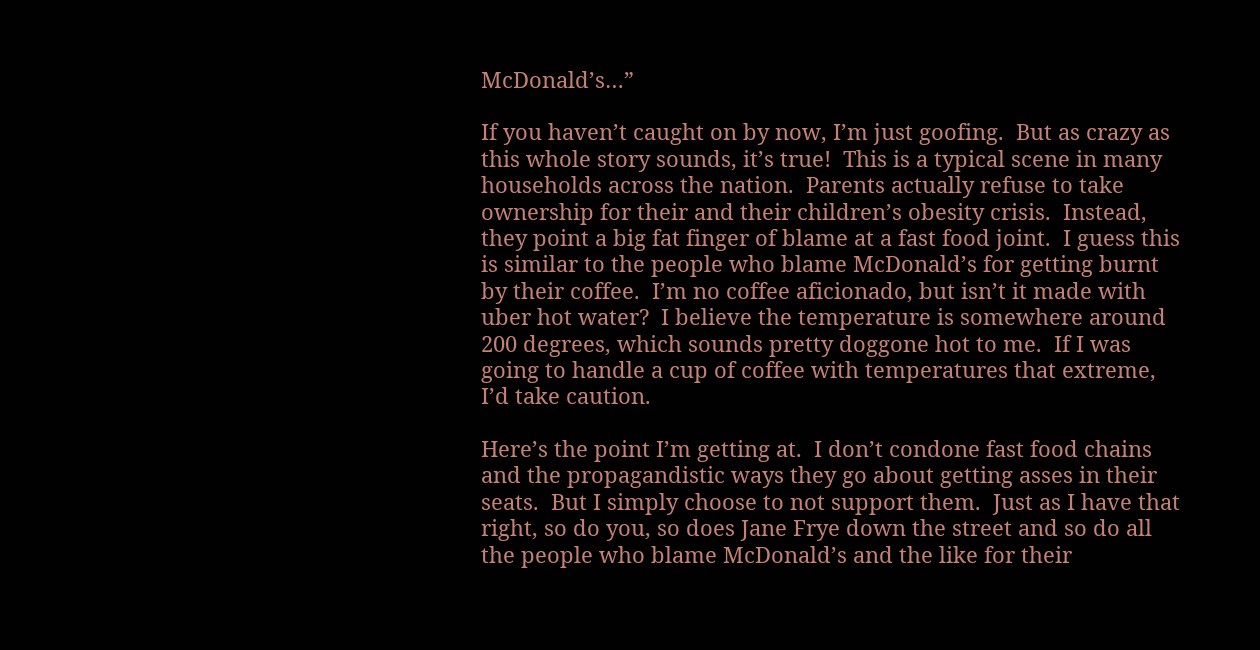McDonald’s…”

If you haven’t caught on by now, I’m just goofing.  But as crazy as this whole story sounds, it’s true!  This is a typical scene in many households across the nation.  Parents actually refuse to take ownership for their and their children’s obesity crisis.  Instead, they point a big fat finger of blame at a fast food joint.  I guess this is similar to the people who blame McDonald’s for getting burnt by their coffee.  I’m no coffee aficionado, but isn’t it made with uber hot water?  I believe the temperature is somewhere around 200 degrees, which sounds pretty doggone hot to me.  If I was going to handle a cup of coffee with temperatures that extreme, I’d take caution.

Here’s the point I’m getting at.  I don’t condone fast food chains and the propagandistic ways they go about getting asses in their seats.  But I simply choose to not support them.  Just as I have that right, so do you, so does Jane Frye down the street and so do all the people who blame McDonald’s and the like for their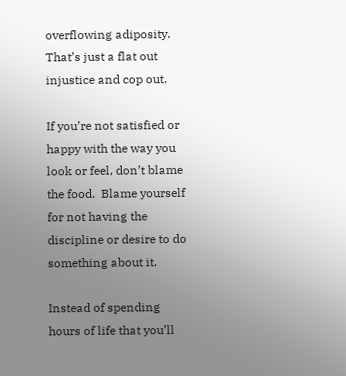overflowing adiposity.  That’s just a flat out injustice and cop out.

If you’re not satisfied or happy with the way you look or feel, don’t blame the food.  Blame yourself for not having the discipline or desire to do something about it.

Instead of spending hours of life that you’ll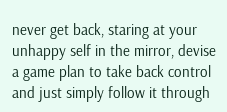never get back, staring at your unhappy self in the mirror, devise a game plan to take back control and just simply follow it through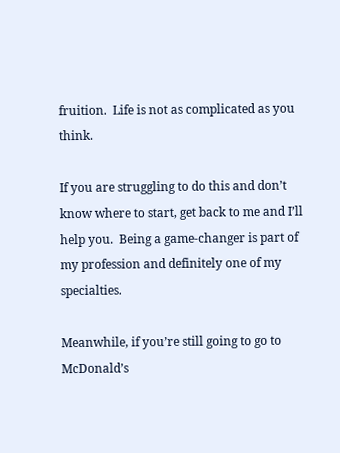fruition.  Life is not as complicated as you think.

If you are struggling to do this and don’t know where to start, get back to me and I’ll help you.  Being a game-changer is part of my profession and definitely one of my specialties.

Meanwhile, if you’re still going to go to McDonald’s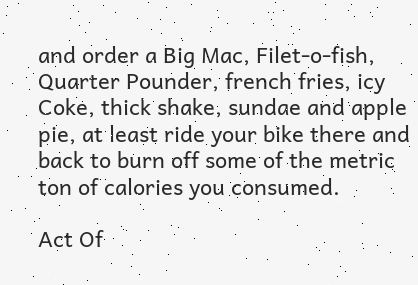and order a Big Mac, Filet-o-fish, Quarter Pounder, french fries, icy Coke, thick shake, sundae and apple pie, at least ride your bike there and back to burn off some of the metric ton of calories you consumed.

Act Of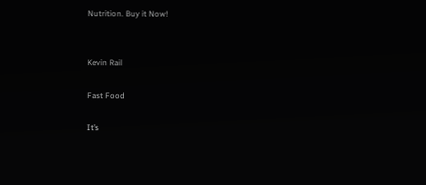Nutrition. Buy it Now!


Kevin Rail

Fast Food

It’s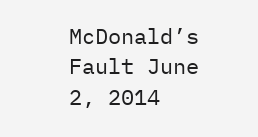McDonald’s Fault June 2, 2014